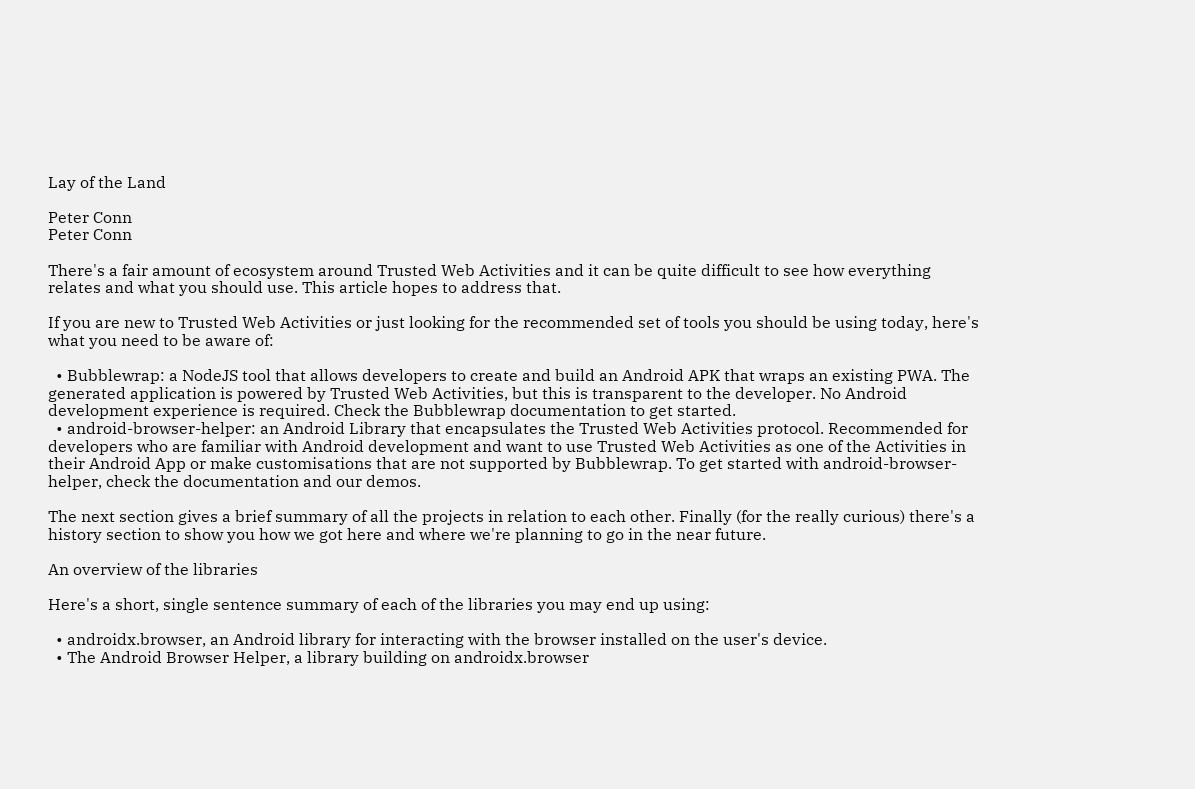Lay of the Land

Peter Conn
Peter Conn

There's a fair amount of ecosystem around Trusted Web Activities and it can be quite difficult to see how everything relates and what you should use. This article hopes to address that.

If you are new to Trusted Web Activities or just looking for the recommended set of tools you should be using today, here's what you need to be aware of:

  • Bubblewrap: a NodeJS tool that allows developers to create and build an Android APK that wraps an existing PWA. The generated application is powered by Trusted Web Activities, but this is transparent to the developer. No Android development experience is required. Check the Bubblewrap documentation to get started.
  • android-browser-helper: an Android Library that encapsulates the Trusted Web Activities protocol. Recommended for developers who are familiar with Android development and want to use Trusted Web Activities as one of the Activities in their Android App or make customisations that are not supported by Bubblewrap. To get started with android-browser-helper, check the documentation and our demos.

The next section gives a brief summary of all the projects in relation to each other. Finally (for the really curious) there's a history section to show you how we got here and where we're planning to go in the near future.

An overview of the libraries

Here's a short, single sentence summary of each of the libraries you may end up using:

  • androidx.browser, an Android library for interacting with the browser installed on the user's device.
  • The Android Browser Helper, a library building on androidx.browser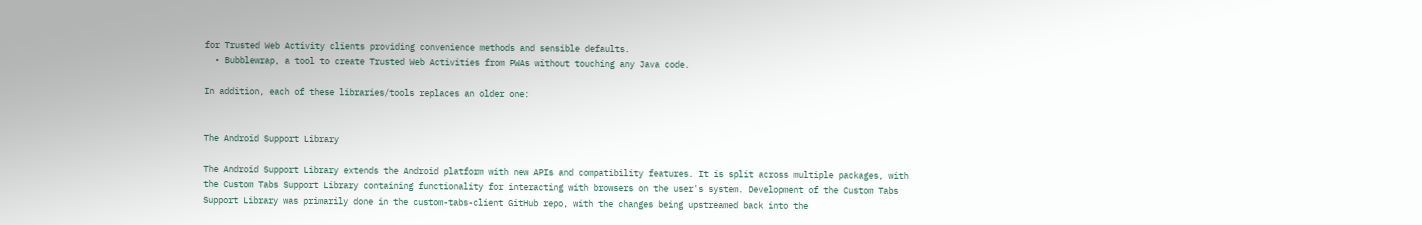for Trusted Web Activity clients providing convenience methods and sensible defaults.
  • Bubblewrap, a tool to create Trusted Web Activities from PWAs without touching any Java code.

In addition, each of these libraries/tools replaces an older one:


The Android Support Library

The Android Support Library extends the Android platform with new APIs and compatibility features. It is split across multiple packages, with the Custom Tabs Support Library containing functionality for interacting with browsers on the user's system. Development of the Custom Tabs Support Library was primarily done in the custom-tabs-client GitHub repo, with the changes being upstreamed back into the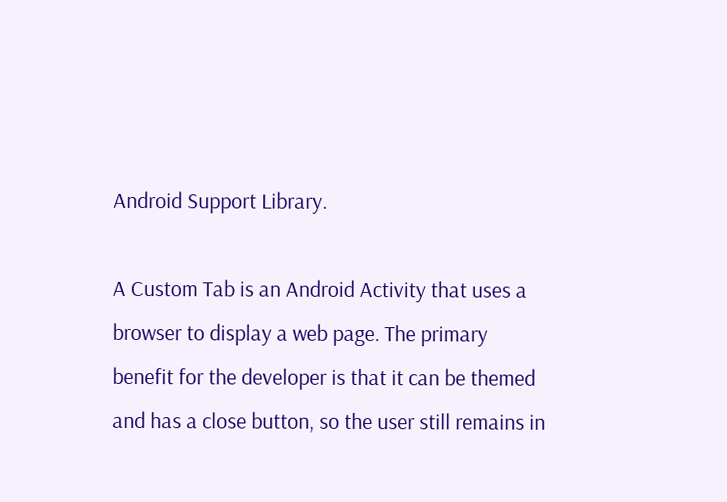Android Support Library.

A Custom Tab is an Android Activity that uses a browser to display a web page. The primary benefit for the developer is that it can be themed and has a close button, so the user still remains in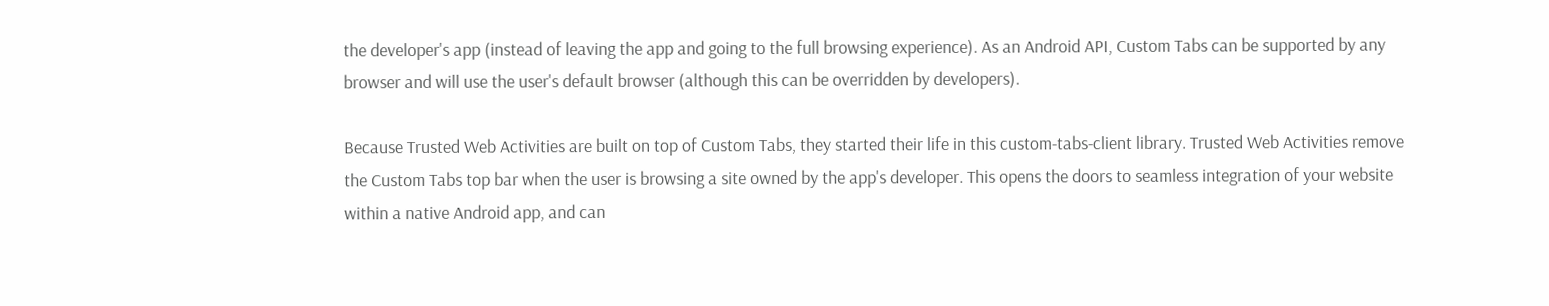the developer's app (instead of leaving the app and going to the full browsing experience). As an Android API, Custom Tabs can be supported by any browser and will use the user's default browser (although this can be overridden by developers).

Because Trusted Web Activities are built on top of Custom Tabs, they started their life in this custom-tabs-client library. Trusted Web Activities remove the Custom Tabs top bar when the user is browsing a site owned by the app's developer. This opens the doors to seamless integration of your website within a native Android app, and can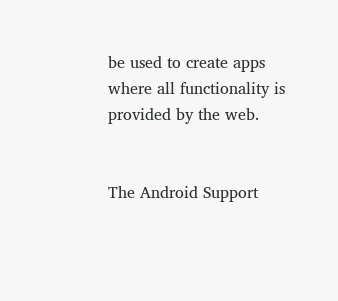be used to create apps where all functionality is provided by the web.


The Android Support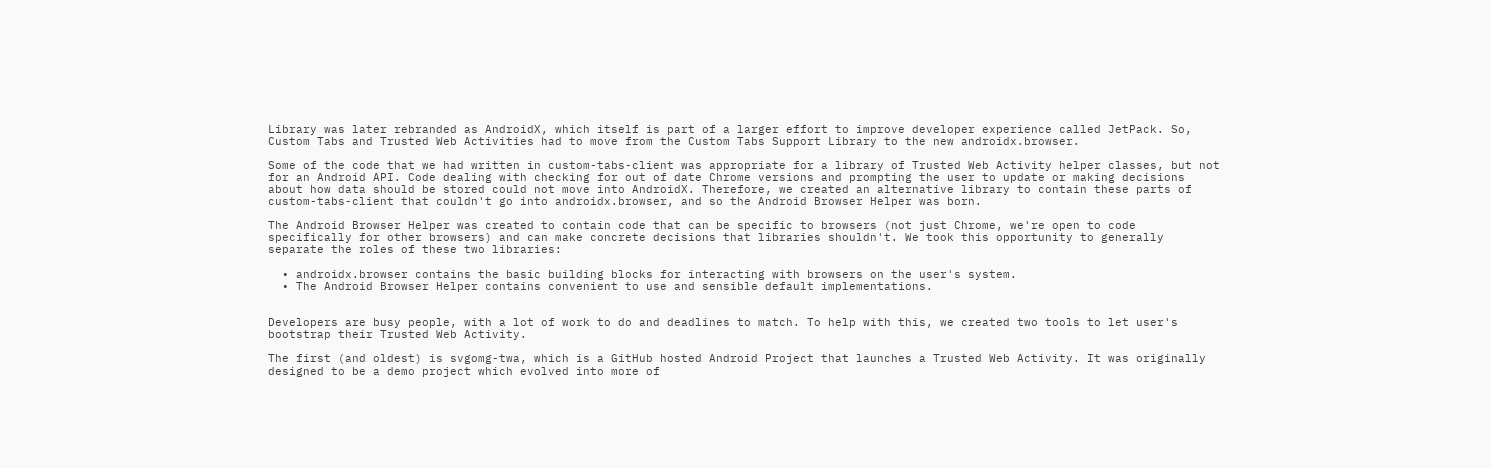Library was later rebranded as AndroidX, which itself is part of a larger effort to improve developer experience called JetPack. So, Custom Tabs and Trusted Web Activities had to move from the Custom Tabs Support Library to the new androidx.browser.

Some of the code that we had written in custom-tabs-client was appropriate for a library of Trusted Web Activity helper classes, but not for an Android API. Code dealing with checking for out of date Chrome versions and prompting the user to update or making decisions about how data should be stored could not move into AndroidX. Therefore, we created an alternative library to contain these parts of custom-tabs-client that couldn't go into androidx.browser, and so the Android Browser Helper was born.

The Android Browser Helper was created to contain code that can be specific to browsers (not just Chrome, we're open to code specifically for other browsers) and can make concrete decisions that libraries shouldn't. We took this opportunity to generally separate the roles of these two libraries:

  • androidx.browser contains the basic building blocks for interacting with browsers on the user's system.
  • The Android Browser Helper contains convenient to use and sensible default implementations.


Developers are busy people, with a lot of work to do and deadlines to match. To help with this, we created two tools to let user's bootstrap their Trusted Web Activity.

The first (and oldest) is svgomg-twa, which is a GitHub hosted Android Project that launches a Trusted Web Activity. It was originally designed to be a demo project which evolved into more of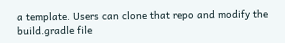a template. Users can clone that repo and modify the build.gradle file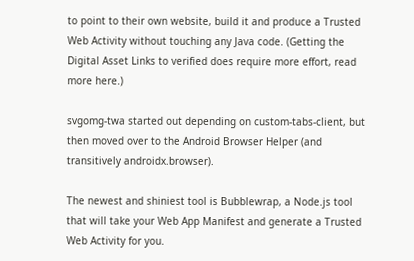to point to their own website, build it and produce a Trusted Web Activity without touching any Java code. (Getting the Digital Asset Links to verified does require more effort, read more here.)

svgomg-twa started out depending on custom-tabs-client, but then moved over to the Android Browser Helper (and transitively androidx.browser).

The newest and shiniest tool is Bubblewrap, a Node.js tool that will take your Web App Manifest and generate a Trusted Web Activity for you.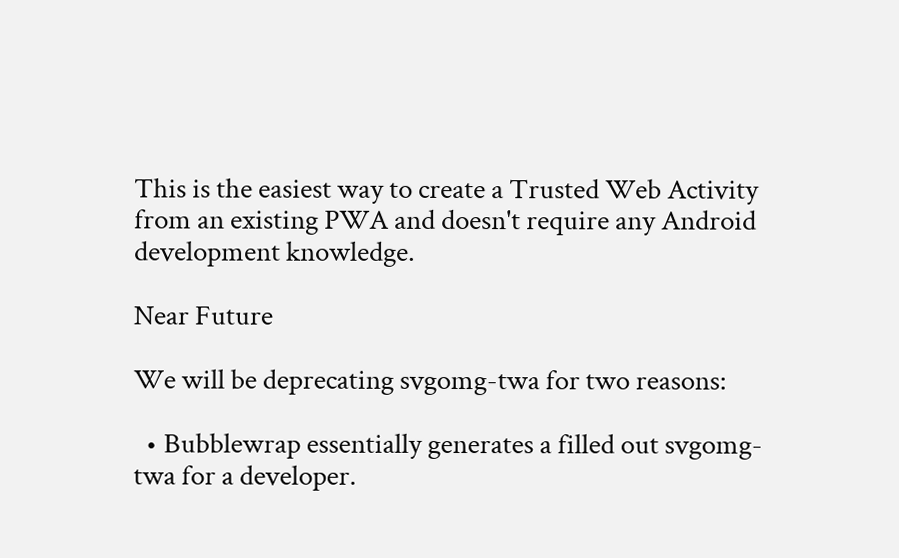This is the easiest way to create a Trusted Web Activity from an existing PWA and doesn't require any Android development knowledge.

Near Future

We will be deprecating svgomg-twa for two reasons:

  • Bubblewrap essentially generates a filled out svgomg-twa for a developer.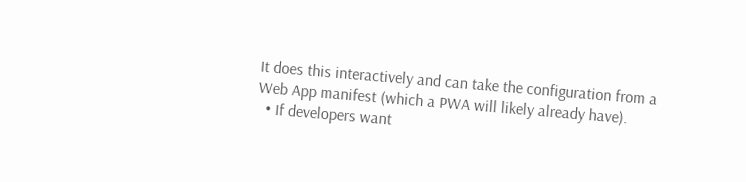It does this interactively and can take the configuration from a Web App manifest (which a PWA will likely already have).
  • If developers want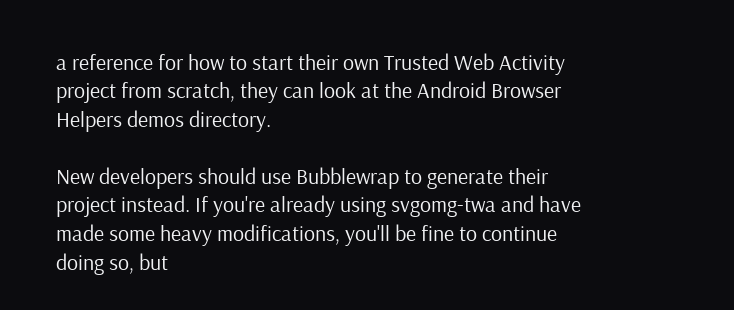a reference for how to start their own Trusted Web Activity project from scratch, they can look at the Android Browser Helpers demos directory.

New developers should use Bubblewrap to generate their project instead. If you're already using svgomg-twa and have made some heavy modifications, you'll be fine to continue doing so, but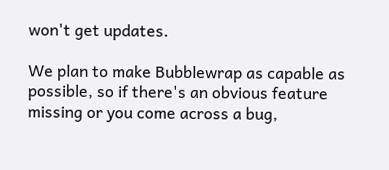won't get updates.

We plan to make Bubblewrap as capable as possible, so if there's an obvious feature missing or you come across a bug,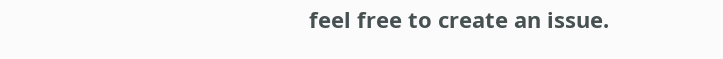feel free to create an issue.